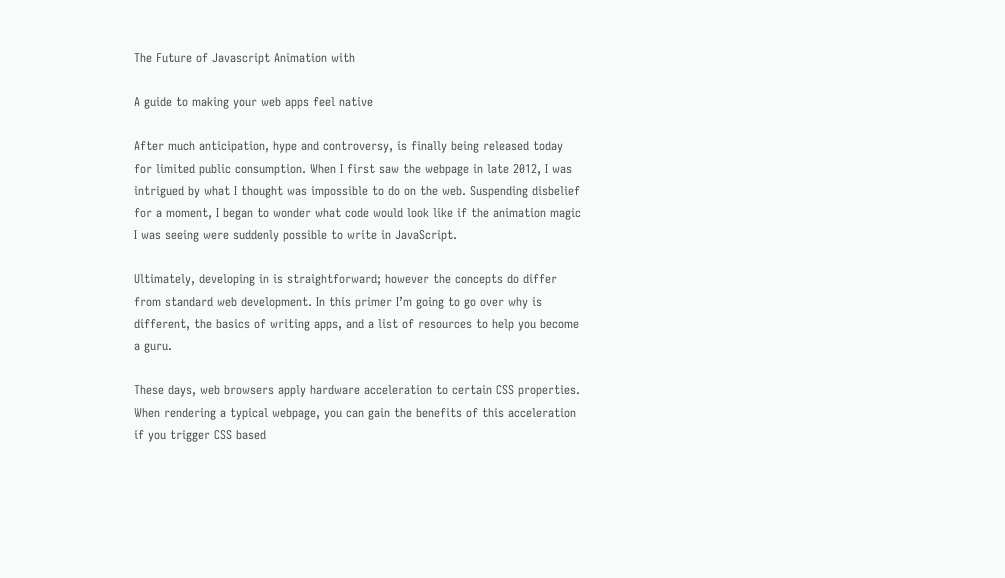The Future of Javascript Animation with

A guide to making your web apps feel native

After much anticipation, hype and controversy, is finally being released today for limited public consumption. When I first saw the webpage in late 2012, I was intrigued by what I thought was impossible to do on the web. Suspending disbelief for a moment, I began to wonder what code would look like if the animation magic I was seeing were suddenly possible to write in JavaScript.

Ultimately, developing in is straightforward; however the concepts do differ from standard web development. In this primer I’m going to go over why is different, the basics of writing apps, and a list of resources to help you become a guru.

These days, web browsers apply hardware acceleration to certain CSS properties. When rendering a typical webpage, you can gain the benefits of this acceleration if you trigger CSS based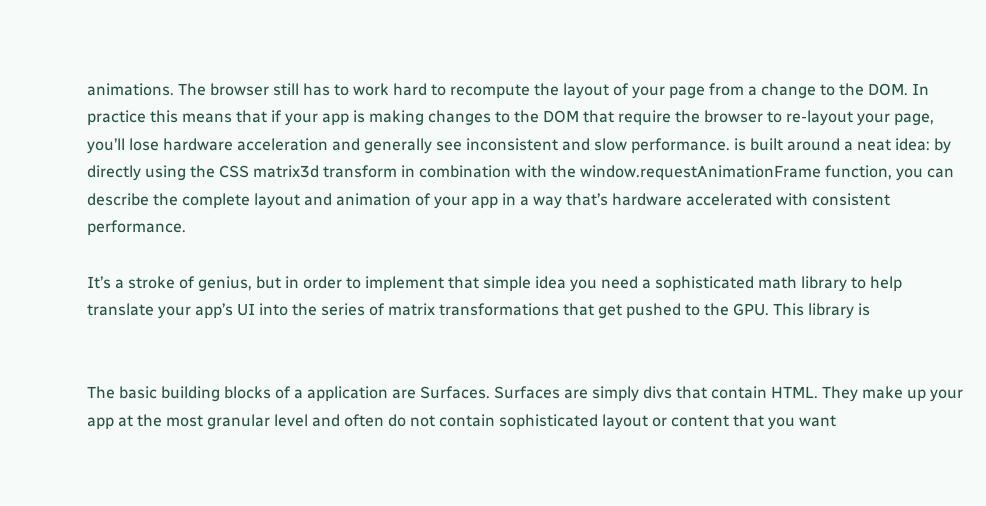animations. The browser still has to work hard to recompute the layout of your page from a change to the DOM. In practice this means that if your app is making changes to the DOM that require the browser to re-layout your page, you’ll lose hardware acceleration and generally see inconsistent and slow performance. is built around a neat idea: by directly using the CSS matrix3d transform in combination with the window.requestAnimationFrame function, you can describe the complete layout and animation of your app in a way that’s hardware accelerated with consistent performance.

It’s a stroke of genius, but in order to implement that simple idea you need a sophisticated math library to help translate your app’s UI into the series of matrix transformations that get pushed to the GPU. This library is


The basic building blocks of a application are Surfaces. Surfaces are simply divs that contain HTML. They make up your app at the most granular level and often do not contain sophisticated layout or content that you want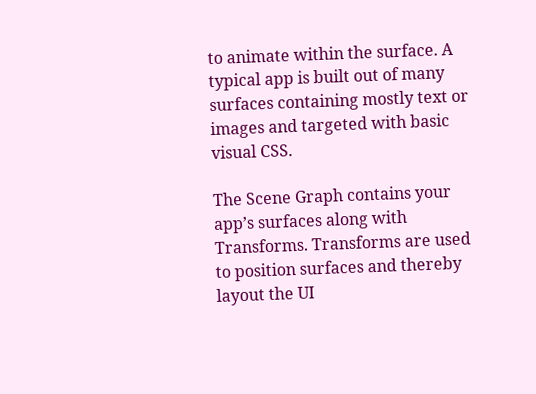to animate within the surface. A typical app is built out of many surfaces containing mostly text or images and targeted with basic visual CSS.

The Scene Graph contains your app’s surfaces along with Transforms. Transforms are used to position surfaces and thereby layout the UI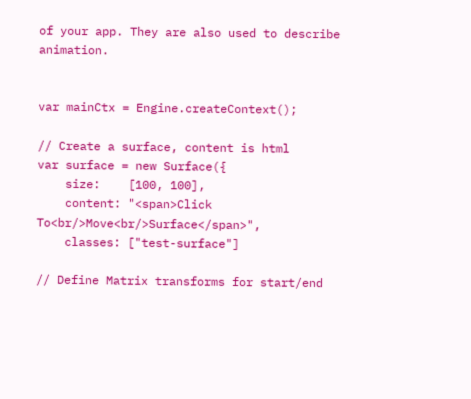of your app. They are also used to describe animation.


var mainCtx = Engine.createContext();

// Create a surface, content is html
var surface = new Surface({
    size:    [100, 100],
    content: "<span>Click To<br/>Move<br/>Surface</span>",
    classes: ["test-surface"]

// Define Matrix transforms for start/end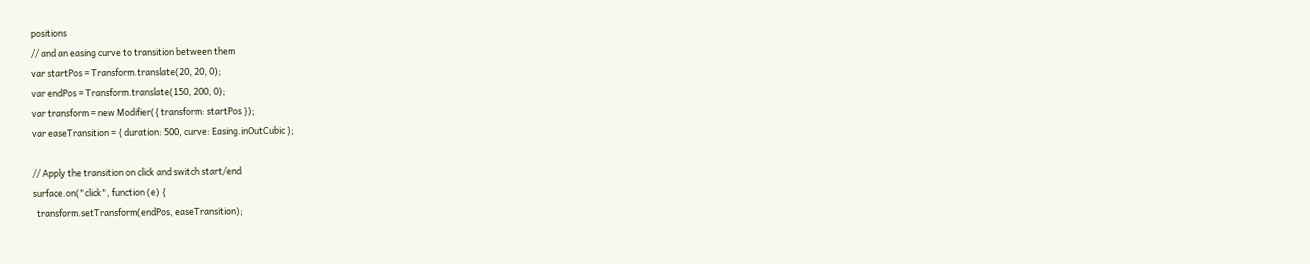positions
// and an easing curve to transition between them
var startPos = Transform.translate(20, 20, 0);
var endPos = Transform.translate(150, 200, 0);
var transform = new Modifier({ transform: startPos });
var easeTransition = { duration: 500, curve: Easing.inOutCubic };

// Apply the transition on click and switch start/end
surface.on("click", function (e) {
  transform.setTransform(endPos, easeTransition);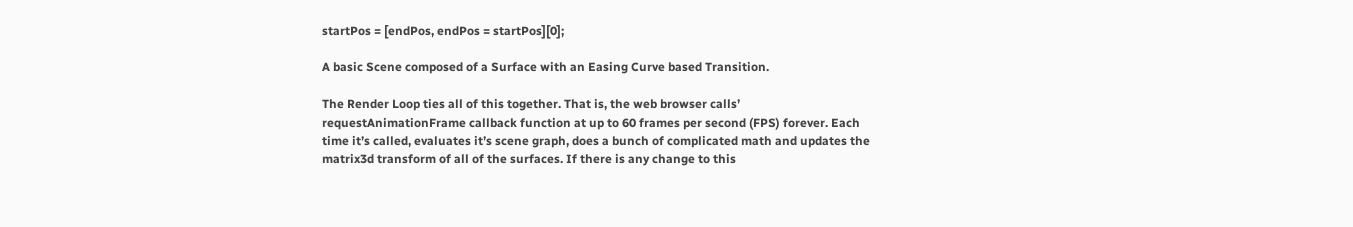startPos = [endPos, endPos = startPos][0];

A basic Scene composed of a Surface with an Easing Curve based Transition.

The Render Loop ties all of this together. That is, the web browser calls’ requestAnimationFrame callback function at up to 60 frames per second (FPS) forever. Each time it’s called, evaluates it’s scene graph, does a bunch of complicated math and updates the matrix3d transform of all of the surfaces. If there is any change to this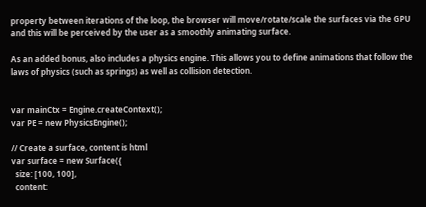property between iterations of the loop, the browser will move/rotate/scale the surfaces via the GPU and this will be perceived by the user as a smoothly animating surface.

As an added bonus, also includes a physics engine. This allows you to define animations that follow the laws of physics (such as springs) as well as collision detection.


var mainCtx = Engine.createContext();
var PE = new PhysicsEngine();

// Create a surface, content is html
var surface = new Surface({
  size: [100, 100],
  content: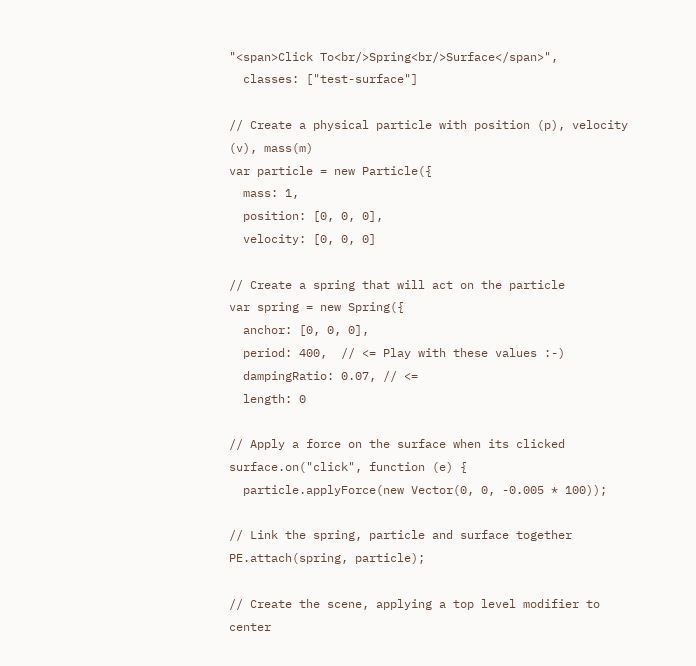"<span>Click To<br/>Spring<br/>Surface</span>",
  classes: ["test-surface"]

// Create a physical particle with position (p), velocity (v), mass(m)
var particle = new Particle({
  mass: 1,
  position: [0, 0, 0],
  velocity: [0, 0, 0]

// Create a spring that will act on the particle
var spring = new Spring({
  anchor: [0, 0, 0],
  period: 400,  // <= Play with these values :-)
  dampingRatio: 0.07, // <=
  length: 0

// Apply a force on the surface when its clicked
surface.on("click", function (e) {
  particle.applyForce(new Vector(0, 0, -0.005 * 100));

// Link the spring, particle and surface together
PE.attach(spring, particle);

// Create the scene, applying a top level modifier to center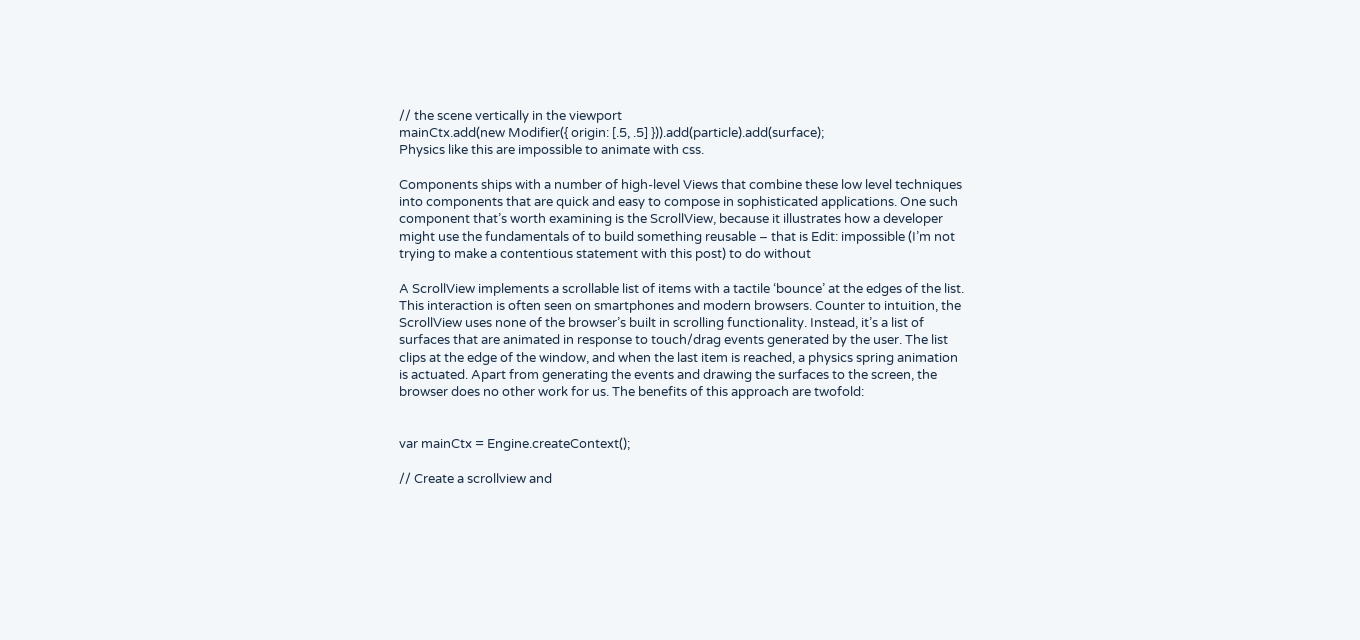// the scene vertically in the viewport
mainCtx.add(new Modifier({ origin: [.5, .5] })).add(particle).add(surface);
Physics like this are impossible to animate with css.

Components ships with a number of high-level Views that combine these low level techniques into components that are quick and easy to compose in sophisticated applications. One such component that’s worth examining is the ScrollView, because it illustrates how a developer might use the fundamentals of to build something reusable – that is Edit: impossible (I’m not trying to make a contentious statement with this post) to do without

A ScrollView implements a scrollable list of items with a tactile ‘bounce’ at the edges of the list. This interaction is often seen on smartphones and modern browsers. Counter to intuition, the ScrollView uses none of the browser’s built in scrolling functionality. Instead, it’s a list of surfaces that are animated in response to touch/drag events generated by the user. The list clips at the edge of the window, and when the last item is reached, a physics spring animation is actuated. Apart from generating the events and drawing the surfaces to the screen, the browser does no other work for us. The benefits of this approach are twofold:


var mainCtx = Engine.createContext();

// Create a scrollview and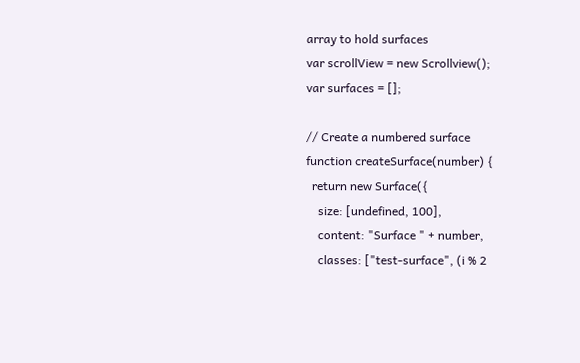array to hold surfaces
var scrollView = new Scrollview();
var surfaces = [];

// Create a numbered surface
function createSurface(number) {
  return new Surface({
    size: [undefined, 100],
    content: "Surface " + number,
    classes: ["test-surface", (i % 2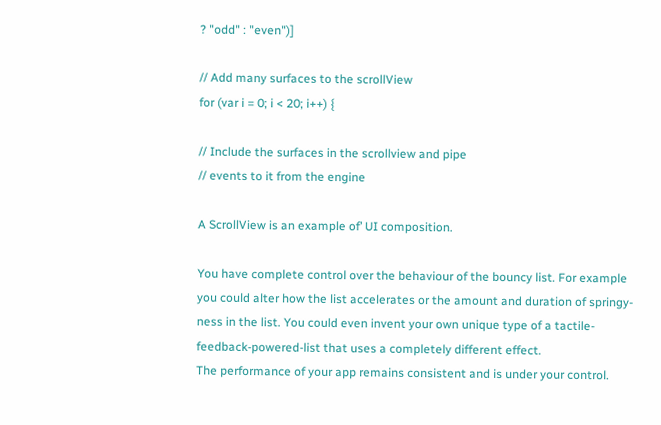? "odd" : "even")]

// Add many surfaces to the scrollView
for (var i = 0; i < 20; i++) {

// Include the surfaces in the scrollview and pipe
// events to it from the engine

A ScrollView is an example of’ UI composition.

You have complete control over the behaviour of the bouncy list. For example you could alter how the list accelerates or the amount and duration of springy-ness in the list. You could even invent your own unique type of a tactile-feedback-powered-list that uses a completely different effect.
The performance of your app remains consistent and is under your control.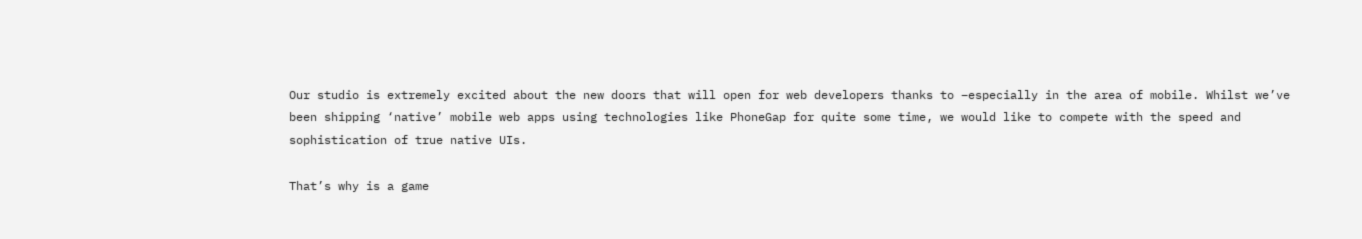Our studio is extremely excited about the new doors that will open for web developers thanks to –especially in the area of mobile. Whilst we’ve been shipping ‘native’ mobile web apps using technologies like PhoneGap for quite some time, we would like to compete with the speed and sophistication of true native UIs.

That’s why is a game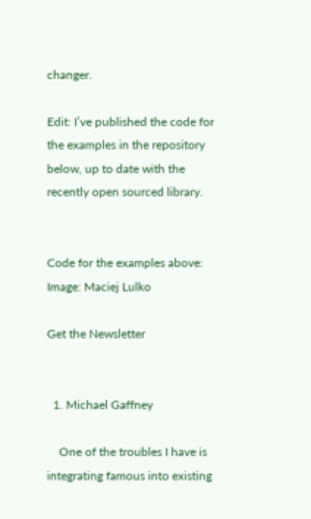changer.

Edit: I’ve published the code for the examples in the repository below, up to date with the recently open sourced library.


Code for the examples above:
Image: Maciej Lulko

Get the Newsletter


  1. Michael Gaffney

    One of the troubles I have is integrating famous into existing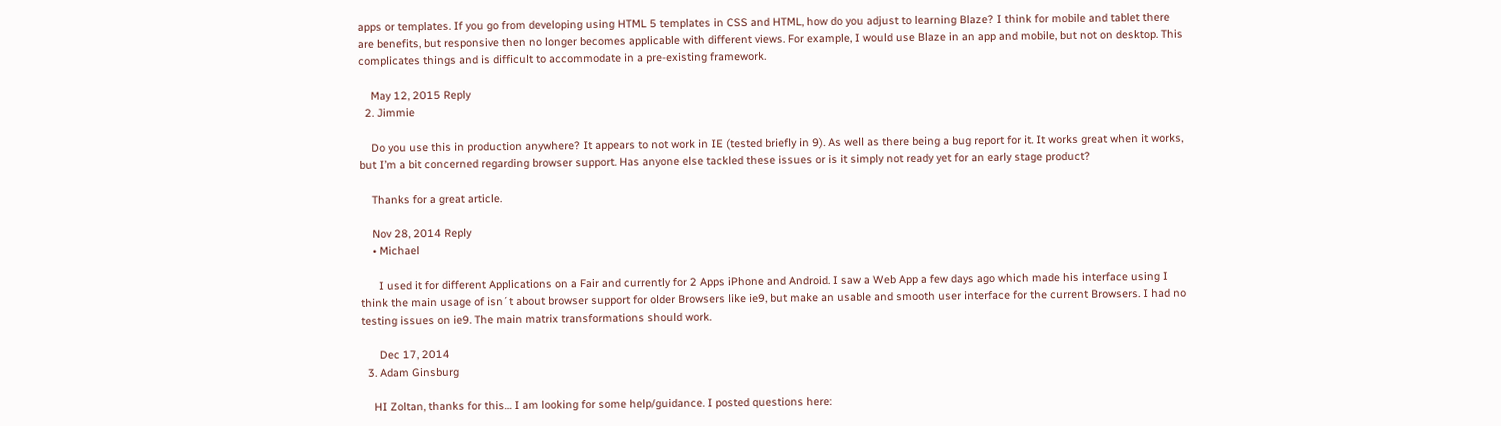apps or templates. If you go from developing using HTML 5 templates in CSS and HTML, how do you adjust to learning Blaze? I think for mobile and tablet there are benefits, but responsive then no longer becomes applicable with different views. For example, I would use Blaze in an app and mobile, but not on desktop. This complicates things and is difficult to accommodate in a pre-existing framework.

    May 12, 2015 Reply
  2. Jimmie

    Do you use this in production anywhere? It appears to not work in IE (tested briefly in 9). As well as there being a bug report for it. It works great when it works, but I’m a bit concerned regarding browser support. Has anyone else tackled these issues or is it simply not ready yet for an early stage product?

    Thanks for a great article.

    Nov 28, 2014 Reply
    • Michael

      I used it for different Applications on a Fair and currently for 2 Apps iPhone and Android. I saw a Web App a few days ago which made his interface using I think the main usage of isn´t about browser support for older Browsers like ie9, but make an usable and smooth user interface for the current Browsers. I had no testing issues on ie9. The main matrix transformations should work.

      Dec 17, 2014
  3. Adam Ginsburg

    HI Zoltan, thanks for this… I am looking for some help/guidance. I posted questions here: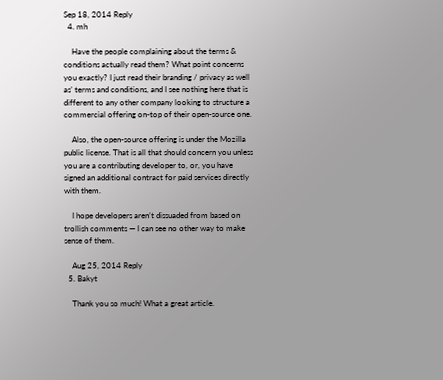Sep 18, 2014 Reply
  4. mh

    Have the people complaining about the terms & conditions actually read them? What point concerns you exactly? I just read their branding / privacy as well as’ terms and conditions, and I see nothing here that is different to any other company looking to structure a commercial offering on-top of their open-source one.

    Also, the open-source offering is under the Mozilla public license. That is all that should concern you unless you are a contributing developer to, or, you have signed an additional contract for paid services directly with them.

    I hope developers aren’t dissuaded from based on trollish comments — I can see no other way to make sense of them.

    Aug 25, 2014 Reply
  5. Bakyt

    Thank you so much! What a great article.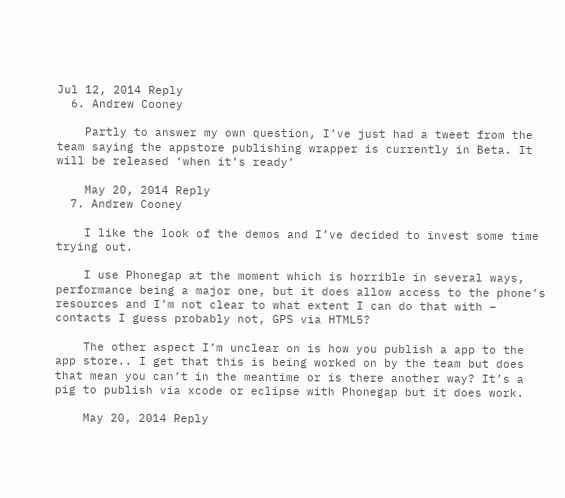Jul 12, 2014 Reply
  6. Andrew Cooney

    Partly to answer my own question, I’ve just had a tweet from the team saying the appstore publishing wrapper is currently in Beta. It will be released ‘when it’s ready’

    May 20, 2014 Reply
  7. Andrew Cooney

    I like the look of the demos and I’ve decided to invest some time trying out.

    I use Phonegap at the moment which is horrible in several ways, performance being a major one, but it does allow access to the phone’s resources and I’m not clear to what extent I can do that with – contacts I guess probably not, GPS via HTML5?

    The other aspect I’m unclear on is how you publish a app to the app store.. I get that this is being worked on by the team but does that mean you can’t in the meantime or is there another way? It’s a pig to publish via xcode or eclipse with Phonegap but it does work.

    May 20, 2014 Reply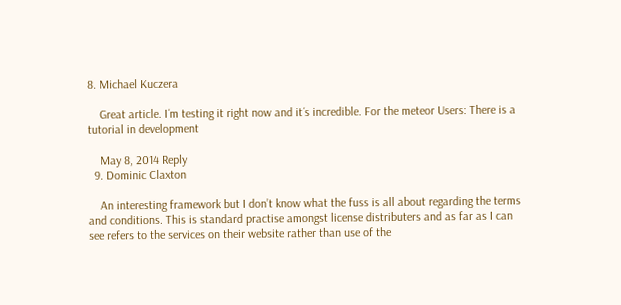8. Michael Kuczera

    Great article. I´m testing it right now and it´s incredible. For the meteor Users: There is a tutorial in development

    May 8, 2014 Reply
  9. Dominic Claxton

    An interesting framework but I don’t know what the fuss is all about regarding the terms and conditions. This is standard practise amongst license distributers and as far as I can see refers to the services on their website rather than use of the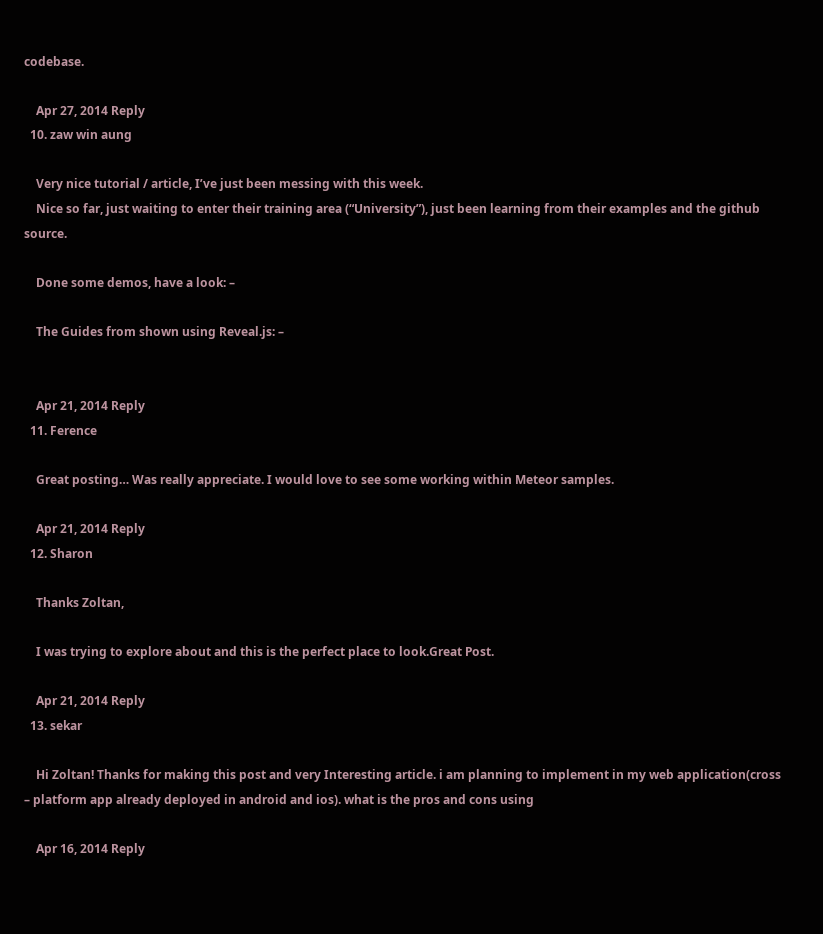codebase.

    Apr 27, 2014 Reply
  10. zaw win aung

    Very nice tutorial / article, I’ve just been messing with this week.
    Nice so far, just waiting to enter their training area (“University”), just been learning from their examples and the github source.

    Done some demos, have a look: –

    The Guides from shown using Reveal.js: –


    Apr 21, 2014 Reply
  11. Ference

    Great posting… Was really appreciate. I would love to see some working within Meteor samples.

    Apr 21, 2014 Reply
  12. Sharon

    Thanks Zoltan,

    I was trying to explore about and this is the perfect place to look.Great Post.

    Apr 21, 2014 Reply
  13. sekar

    Hi Zoltan! Thanks for making this post and very Interesting article. i am planning to implement in my web application(cross – platform app already deployed in android and ios). what is the pros and cons using

    Apr 16, 2014 Reply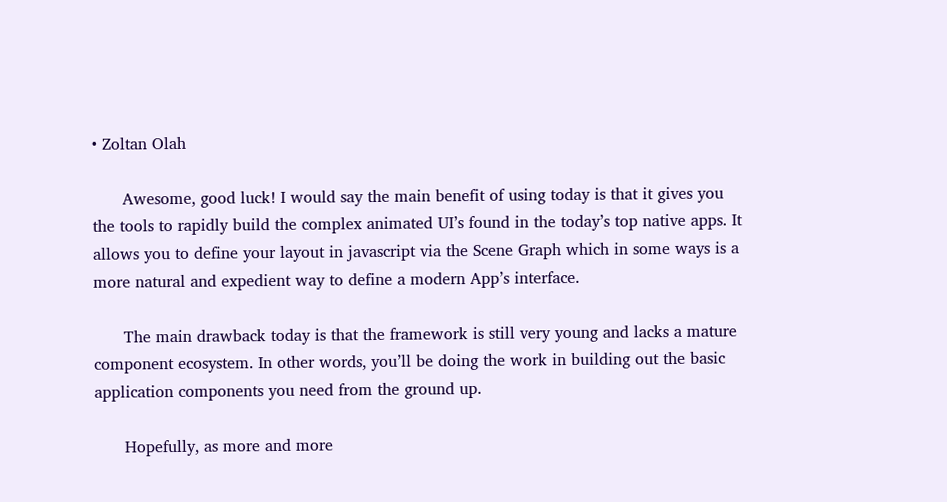• Zoltan Olah

      Awesome, good luck! I would say the main benefit of using today is that it gives you the tools to rapidly build the complex animated UI’s found in the today’s top native apps. It allows you to define your layout in javascript via the Scene Graph which in some ways is a more natural and expedient way to define a modern App’s interface.

      The main drawback today is that the framework is still very young and lacks a mature component ecosystem. In other words, you’ll be doing the work in building out the basic application components you need from the ground up.

      Hopefully, as more and more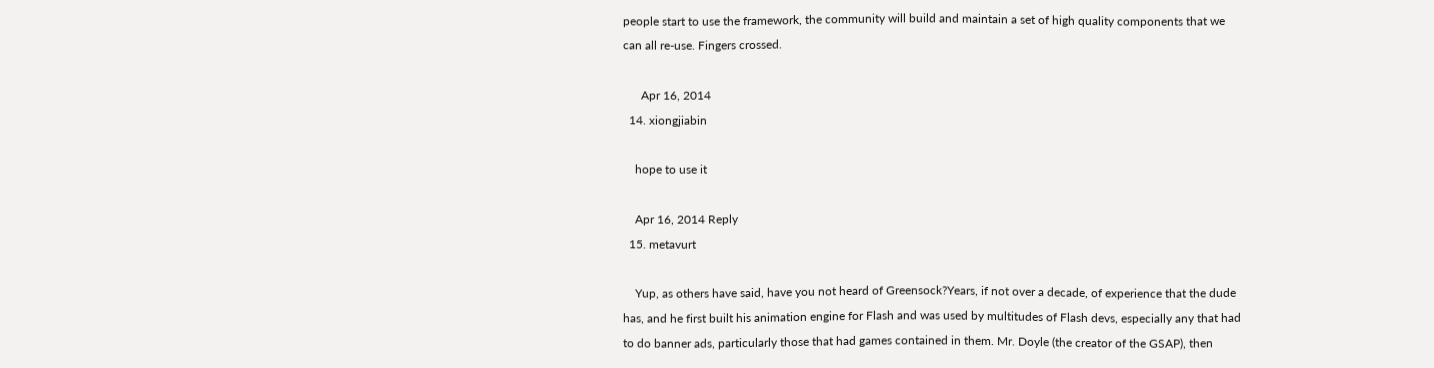people start to use the framework, the community will build and maintain a set of high quality components that we can all re-use. Fingers crossed.

      Apr 16, 2014
  14. xiongjiabin

    hope to use it

    Apr 16, 2014 Reply
  15. metavurt

    Yup, as others have said, have you not heard of Greensock?Years, if not over a decade, of experience that the dude has, and he first built his animation engine for Flash and was used by multitudes of Flash devs, especially any that had to do banner ads, particularly those that had games contained in them. Mr. Doyle (the creator of the GSAP), then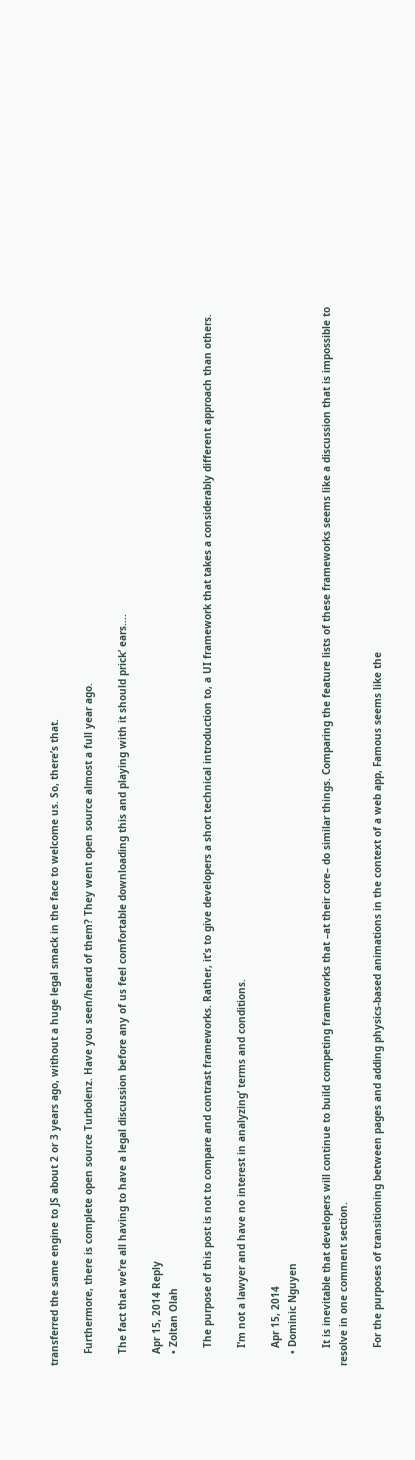transferred the same engine to JS about 2 or 3 years ago, without a huge legal smack in the face to welcome us. So, there’s that.

    Furthermore, there is complete open source Turbolenz. Have you seen/heard of them? They went open source almost a full year ago.

    The fact that we’re all having to have a legal discussion before any of us feel comfortable downloading this and playing with it should prick’ ears….

    Apr 15, 2014 Reply
    • Zoltan Olah

      The purpose of this post is not to compare and contrast frameworks. Rather, it’s to give developers a short technical introduction to, a UI framework that takes a considerably different approach than others.

      I’m not a lawyer and have no interest in analyzing’ terms and conditions.

      Apr 15, 2014
    • Dominic Nguyen

      It is inevitable that developers will continue to build competing frameworks that –at their core– do similar things. Comparing the feature lists of these frameworks seems like a discussion that is impossible to resolve in one comment section.

      For the purposes of transitioning between pages and adding physics-based animations in the context of a web app, Famous seems like the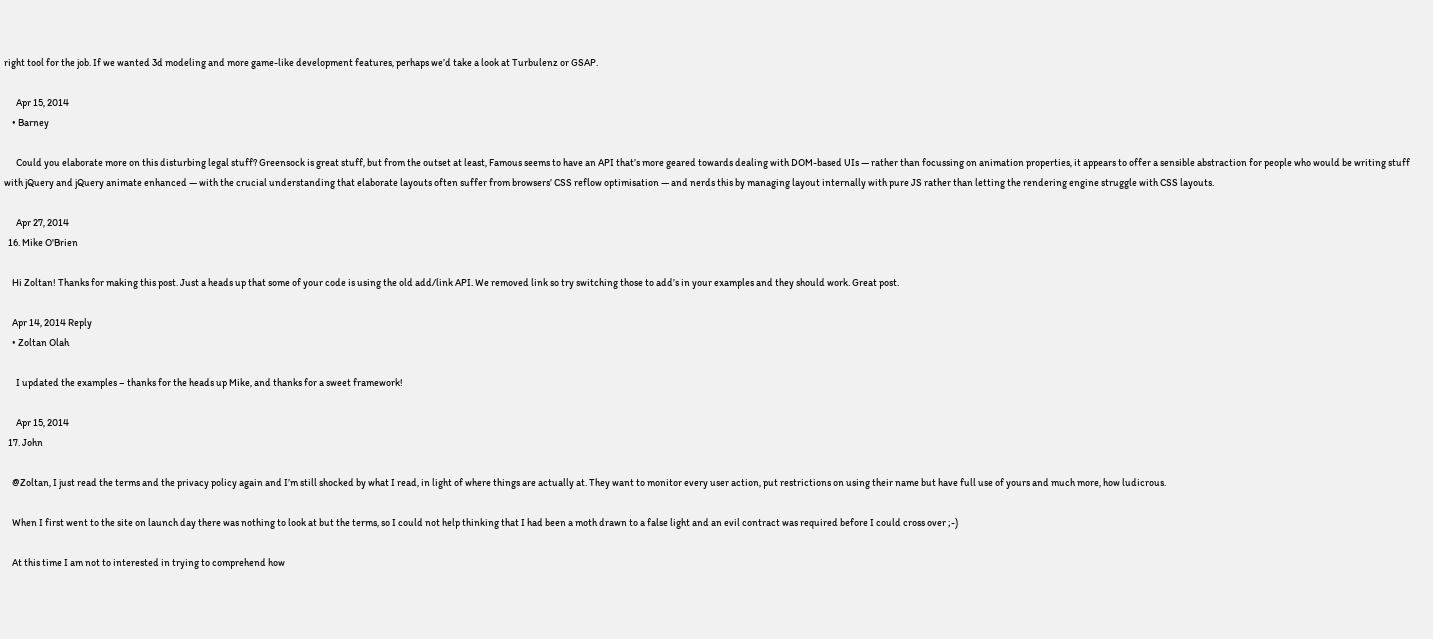right tool for the job. If we wanted 3d modeling and more game-like development features, perhaps we’d take a look at Turbulenz or GSAP.

      Apr 15, 2014
    • Barney

      Could you elaborate more on this disturbing legal stuff? Greensock is great stuff, but from the outset at least, Famous seems to have an API that’s more geared towards dealing with DOM-based UIs — rather than focussing on animation properties, it appears to offer a sensible abstraction for people who would be writing stuff with jQuery and jQuery animate enhanced — with the crucial understanding that elaborate layouts often suffer from browsers’ CSS reflow optimisation — and nerds this by managing layout internally with pure JS rather than letting the rendering engine struggle with CSS layouts.

      Apr 27, 2014
  16. Mike O'Brien

    Hi Zoltan! Thanks for making this post. Just a heads up that some of your code is using the old add/link API. We removed link so try switching those to add’s in your examples and they should work. Great post.

    Apr 14, 2014 Reply
    • Zoltan Olah

      I updated the examples – thanks for the heads up Mike, and thanks for a sweet framework!

      Apr 15, 2014
  17. John

    @Zoltan, I just read the terms and the privacy policy again and I’m still shocked by what I read, in light of where things are actually at. They want to monitor every user action, put restrictions on using their name but have full use of yours and much more, how ludicrous.

    When I first went to the site on launch day there was nothing to look at but the terms, so I could not help thinking that I had been a moth drawn to a false light and an evil contract was required before I could cross over ;-)

    At this time I am not to interested in trying to comprehend how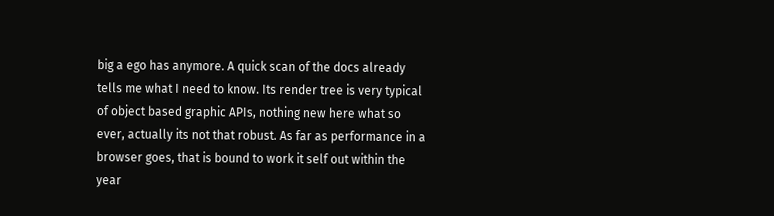big a ego has anymore. A quick scan of the docs already tells me what I need to know. Its render tree is very typical of object based graphic APIs, nothing new here what so ever, actually its not that robust. As far as performance in a browser goes, that is bound to work it self out within the year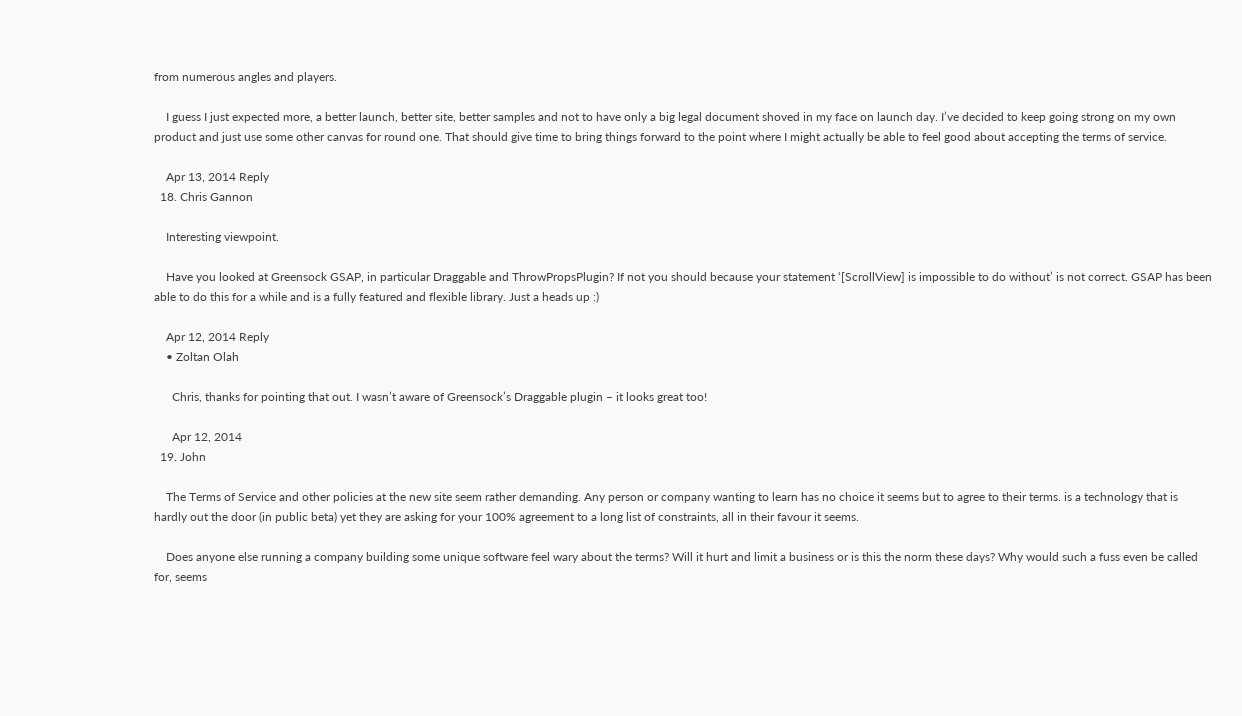from numerous angles and players.

    I guess I just expected more, a better launch, better site, better samples and not to have only a big legal document shoved in my face on launch day. I’ve decided to keep going strong on my own product and just use some other canvas for round one. That should give time to bring things forward to the point where I might actually be able to feel good about accepting the terms of service.

    Apr 13, 2014 Reply
  18. Chris Gannon

    Interesting viewpoint.

    Have you looked at Greensock GSAP, in particular Draggable and ThrowPropsPlugin? If not you should because your statement ‘[ScrollView] is impossible to do without’ is not correct. GSAP has been able to do this for a while and is a fully featured and flexible library. Just a heads up :)

    Apr 12, 2014 Reply
    • Zoltan Olah

      Chris, thanks for pointing that out. I wasn’t aware of Greensock’s Draggable plugin – it looks great too!

      Apr 12, 2014
  19. John

    The Terms of Service and other policies at the new site seem rather demanding. Any person or company wanting to learn has no choice it seems but to agree to their terms. is a technology that is hardly out the door (in public beta) yet they are asking for your 100% agreement to a long list of constraints, all in their favour it seems.

    Does anyone else running a company building some unique software feel wary about the terms? Will it hurt and limit a business or is this the norm these days? Why would such a fuss even be called for, seems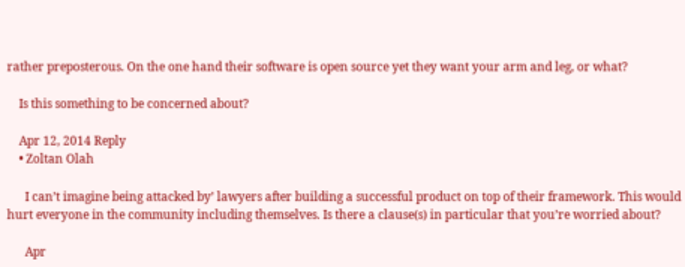rather preposterous. On the one hand their software is open source yet they want your arm and leg, or what?

    Is this something to be concerned about?

    Apr 12, 2014 Reply
    • Zoltan Olah

      I can’t imagine being attacked by’ lawyers after building a successful product on top of their framework. This would hurt everyone in the community including themselves. Is there a clause(s) in particular that you’re worried about?

      Apr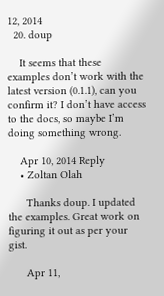12, 2014
  20. doup

    It seems that these examples don’t work with the latest version (0.1.1), can you confirm it? I don’t have access to the docs, so maybe I’m doing something wrong.

    Apr 10, 2014 Reply
    • Zoltan Olah

      Thanks doup. I updated the examples. Great work on figuring it out as per your gist.

      Apr 11,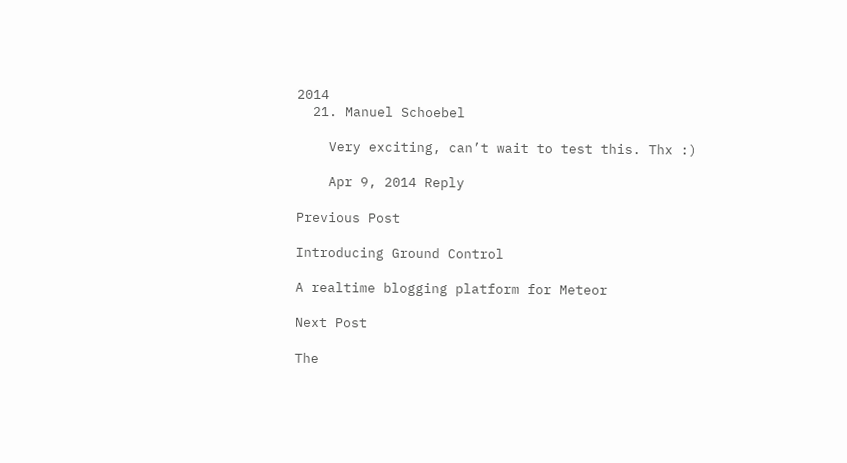2014
  21. Manuel Schoebel

    Very exciting, can’t wait to test this. Thx :)

    Apr 9, 2014 Reply

Previous Post

Introducing Ground Control

A realtime blogging platform for Meteor

Next Post

The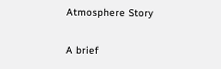Atmosphere Story

A brief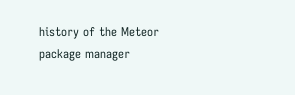history of the Meteor package manager